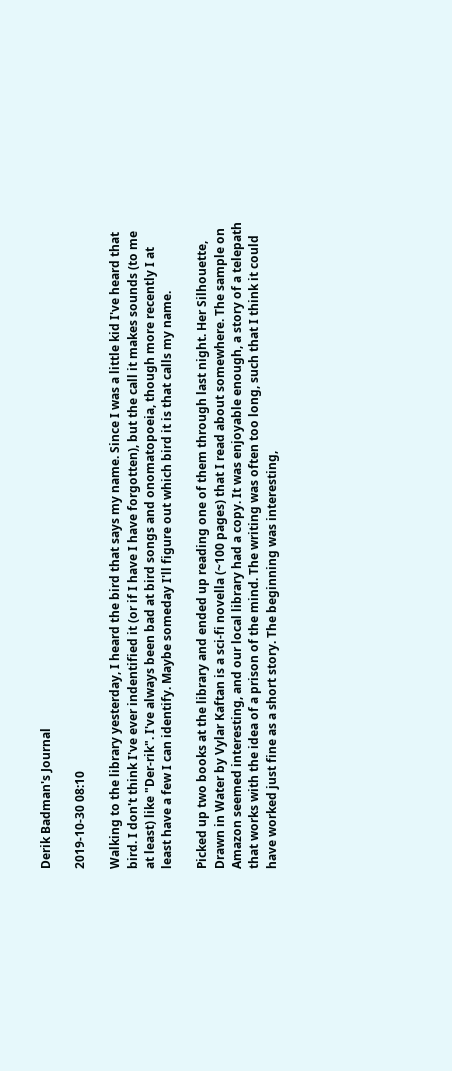Derik Badman's Journal

2019-10-30 08:10

Walking to the library yesterday, I heard the bird that says my name. Since I was a little kid I've heard that bird. I don't think I've ever indentified it (or if I have I have forgotten), but the call it makes sounds (to me at least) like "Der-rik". I've always been bad at bird songs and onomatopoeia, though more recently I at least have a few I can identify. Maybe someday I'll figure out which bird it is that calls my name.

Picked up two books at the library and ended up reading one of them through last night. Her Silhouette, Drawn in Water by Vylar Kaftan is a sci-fi novella (~100 pages) that I read about somewhere. The sample on Amazon seemed interesting, and our local library had a copy. It was enjoyable enough, a story of a telepath that works with the idea of a prison of the mind. The writing was often too long, such that I think it could have worked just fine as a short story. The beginning was interesting,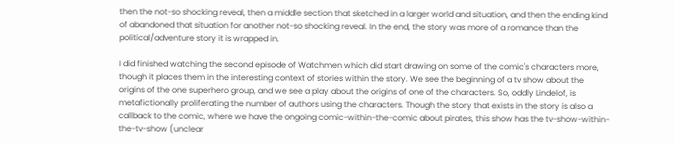then the not-so shocking reveal, then a middle section that sketched in a larger world and situation, and then the ending kind of abandoned that situation for another not-so shocking reveal. In the end, the story was more of a romance than the political/adventure story it is wrapped in.

I did finished watching the second episode of Watchmen which did start drawing on some of the comic's characters more, though it places them in the interesting context of stories within the story. We see the beginning of a tv show about the origins of the one superhero group, and we see a play about the origins of one of the characters. So, oddly Lindelof, is metafictionally proliferating the number of authors using the characters. Though the story that exists in the story is also a callback to the comic, where we have the ongoing comic-within-the-comic about pirates, this show has the tv-show-within-the-tv-show (unclear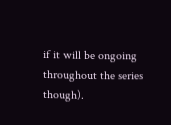if it will be ongoing throughout the series though).